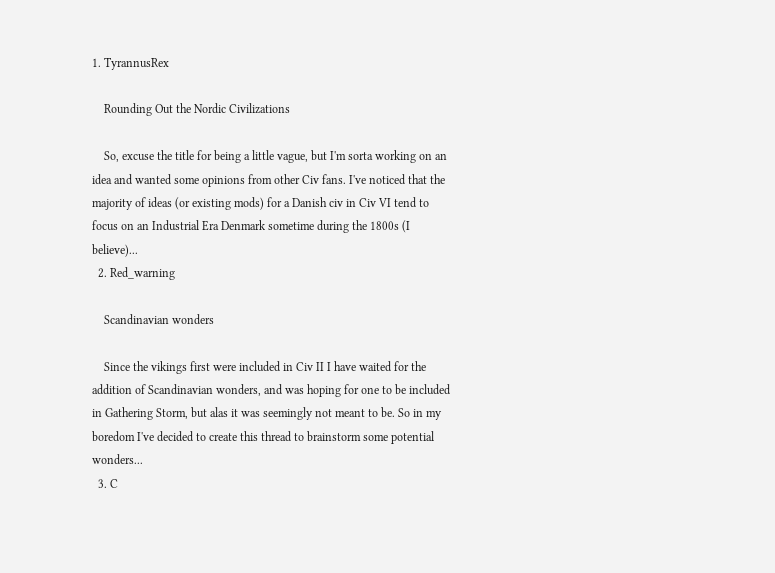1. TyrannusRex

    Rounding Out the Nordic Civilizations

    So, excuse the title for being a little vague, but I'm sorta working on an idea and wanted some opinions from other Civ fans. I've noticed that the majority of ideas (or existing mods) for a Danish civ in Civ VI tend to focus on an Industrial Era Denmark sometime during the 1800s (I believe)...
  2. Red_warning

    Scandinavian wonders

    Since the vikings first were included in Civ II I have waited for the addition of Scandinavian wonders, and was hoping for one to be included in Gathering Storm, but alas it was seemingly not meant to be. So in my boredom I've decided to create this thread to brainstorm some potential wonders...
  3. C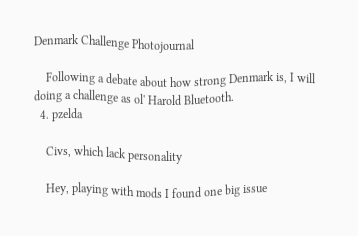Denmark Challenge Photojournal

    Following a debate about how strong Denmark is, I will doing a challenge as ol' Harold Bluetooth.
  4. pzelda

    Civs, which lack personality

    Hey, playing with mods I found one big issue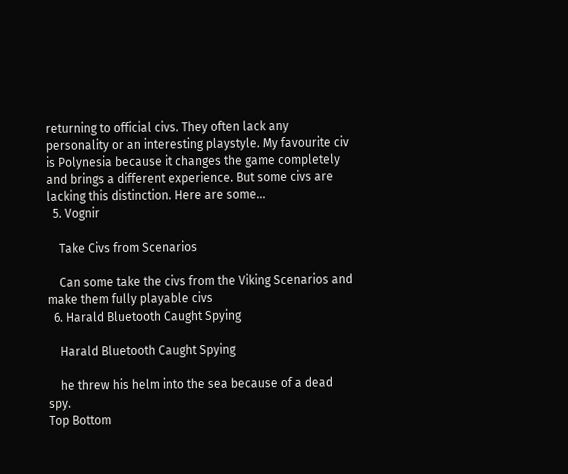returning to official civs. They often lack any personality or an interesting playstyle. My favourite civ is Polynesia because it changes the game completely and brings a different experience. But some civs are lacking this distinction. Here are some...
  5. Vognir

    Take Civs from Scenarios

    Can some take the civs from the Viking Scenarios and make them fully playable civs
  6. Harald Bluetooth Caught Spying

    Harald Bluetooth Caught Spying

    he threw his helm into the sea because of a dead spy.
Top Bottom